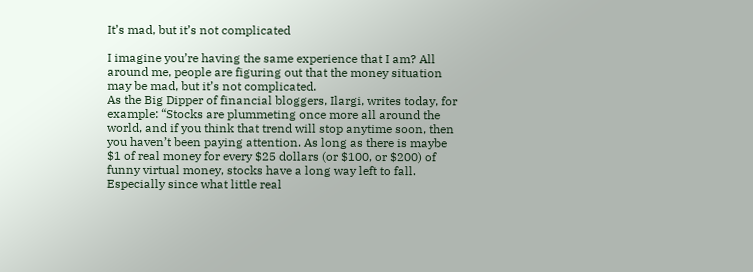It’s mad, but it’s not complicated

I imagine you’re having the same experience that I am? All around me, people are figuring out that the money situation may be mad, but it’s not complicated.
As the Big Dipper of financial bloggers, Ilargi, writes today, for example: “Stocks are plummeting once more all around the world, and if you think that trend will stop anytime soon, then you haven’t been paying attention. As long as there is maybe $1 of real money for every $25 dollars (or $100, or $200) of funny virtual money, stocks have a long way left to fall. Especially since what little real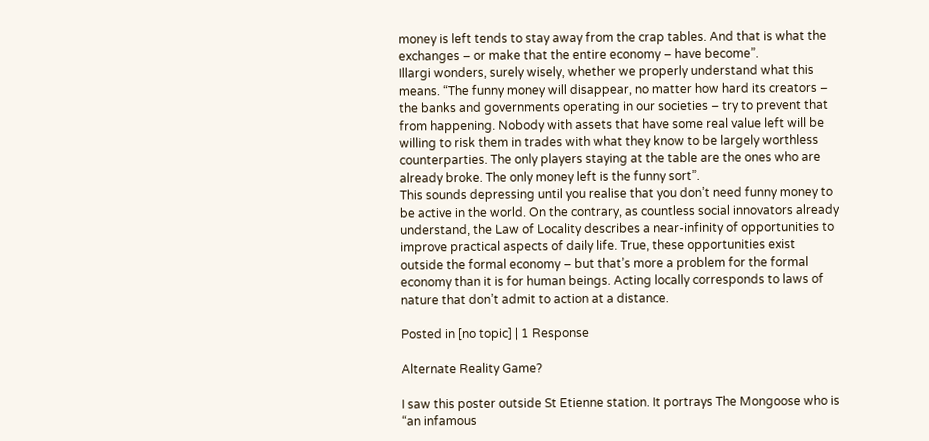money is left tends to stay away from the crap tables. And that is what the exchanges – or make that the entire economy – have become”.
Illargi wonders, surely wisely, whether we properly understand what this means. “The funny money will disappear, no matter how hard its creators – the banks and governments operating in our societies – try to prevent that from happening. Nobody with assets that have some real value left will be willing to risk them in trades with what they know to be largely worthless counterparties. The only players staying at the table are the ones who are already broke. The only money left is the funny sort”.
This sounds depressing until you realise that you don’t need funny money to be active in the world. On the contrary, as countless social innovators already understand, the Law of Locality describes a near-infinity of opportunities to improve practical aspects of daily life. True, these opportunities exist outside the formal economy – but that’s more a problem for the formal economy than it is for human beings. Acting locally corresponds to laws of nature that don’t admit to action at a distance.

Posted in [no topic] | 1 Response

Alternate Reality Game?

I saw this poster outside St Etienne station. It portrays The Mongoose who is “an infamous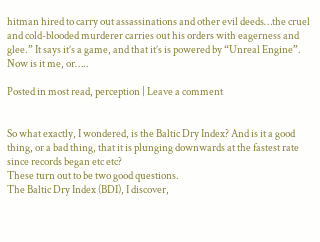hitman hired to carry out assassinations and other evil deeds…the cruel and cold-blooded murderer carries out his orders with eagerness and glee.” It says it’s a game, and that it’s is powered by “Unreal Engine”.
Now is it me, or…..

Posted in most read, perception | Leave a comment


So what exactly, I wondered, is the Baltic Dry Index? And is it a good thing, or a bad thing, that it is plunging downwards at the fastest rate since records began etc etc?
These turn out to be two good questions.
The Baltic Dry Index (BDI), I discover,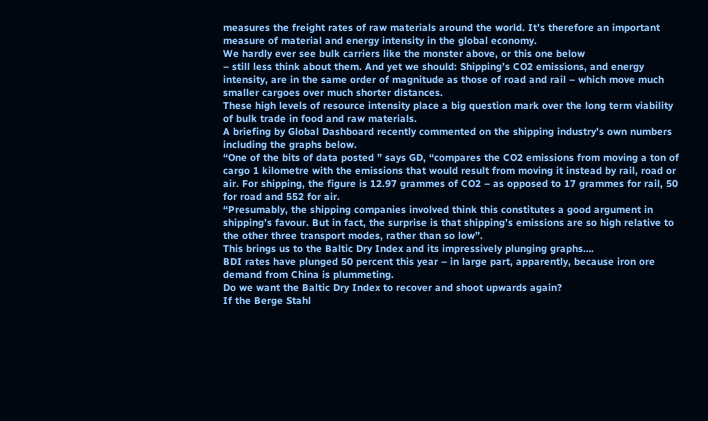measures the freight rates of raw materials around the world. It’s therefore an important measure of material and energy intensity in the global economy.
We hardly ever see bulk carriers like the monster above, or this one below
– still less think about them. And yet we should: Shipping’s CO2 emissions, and energy intensity, are in the same order of magnitude as those of road and rail – which move much smaller cargoes over much shorter distances.
These high levels of resource intensity place a big question mark over the long term viability of bulk trade in food and raw materials.
A briefing by Global Dashboard recently commented on the shipping industry’s own numbers including the graphs below.
“One of the bits of data posted ” says GD, “compares the CO2 emissions from moving a ton of cargo 1 kilometre with the emissions that would result from moving it instead by rail, road or air. For shipping, the figure is 12.97 grammes of CO2 – as opposed to 17 grammes for rail, 50 for road and 552 for air.
“Presumably, the shipping companies involved think this constitutes a good argument in shipping’s favour. But in fact, the surprise is that shipping’s emissions are so high relative to the other three transport modes, rather than so low”.
This brings us to the Baltic Dry Index and its impressively plunging graphs….
BDI rates have plunged 50 percent this year – in large part, apparently, because iron ore demand from China is plummeting.
Do we want the Baltic Dry Index to recover and shoot upwards again?
If the Berge Stahl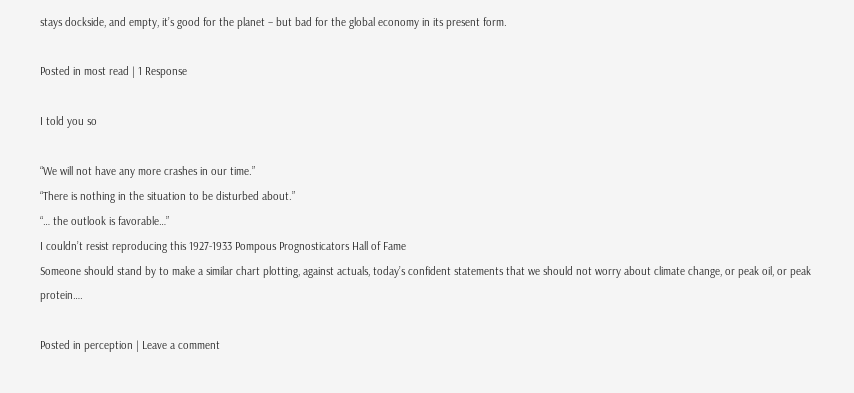stays dockside, and empty, it’s good for the planet – but bad for the global economy in its present form.

Posted in most read | 1 Response

I told you so

“We will not have any more crashes in our time.”
“There is nothing in the situation to be disturbed about.”
“… the outlook is favorable…”
I couldn’t resist reproducing this 1927-1933 Pompous Prognosticators Hall of Fame
Someone should stand by to make a similar chart plotting, against actuals, today’s confident statements that we should not worry about climate change, or peak oil, or peak protein….

Posted in perception | Leave a comment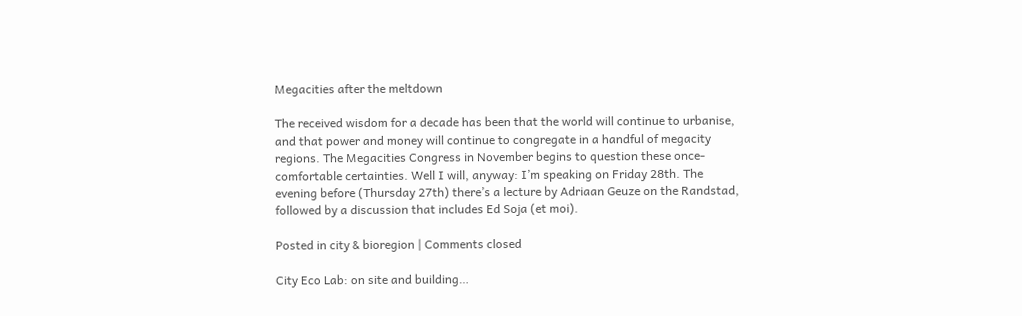Megacities after the meltdown

The received wisdom for a decade has been that the world will continue to urbanise, and that power and money will continue to congregate in a handful of megacity regions. The Megacities Congress in November begins to question these once-comfortable certainties. Well I will, anyway: I’m speaking on Friday 28th. The evening before (Thursday 27th) there’s a lecture by Adriaan Geuze on the Randstad, followed by a discussion that includes Ed Soja (et moi).

Posted in city & bioregion | Comments closed

City Eco Lab: on site and building…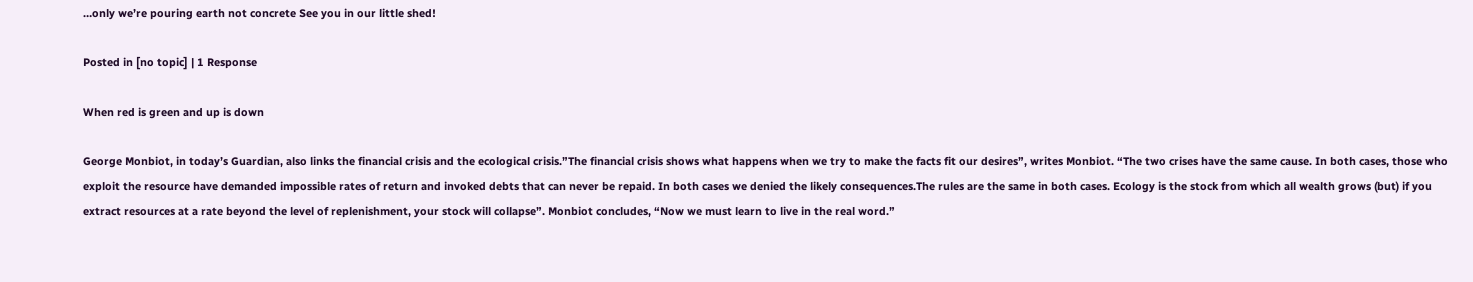…only we’re pouring earth not concrete See you in our little shed!

Posted in [no topic] | 1 Response

When red is green and up is down

George Monbiot, in today’s Guardian, also links the financial crisis and the ecological crisis.”The financial crisis shows what happens when we try to make the facts fit our desires”, writes Monbiot. “The two crises have the same cause. In both cases, those who exploit the resource have demanded impossible rates of return and invoked debts that can never be repaid. In both cases we denied the likely consequences.The rules are the same in both cases. Ecology is the stock from which all wealth grows (but) if you extract resources at a rate beyond the level of replenishment, your stock will collapse”. Monbiot concludes, “Now we must learn to live in the real word.”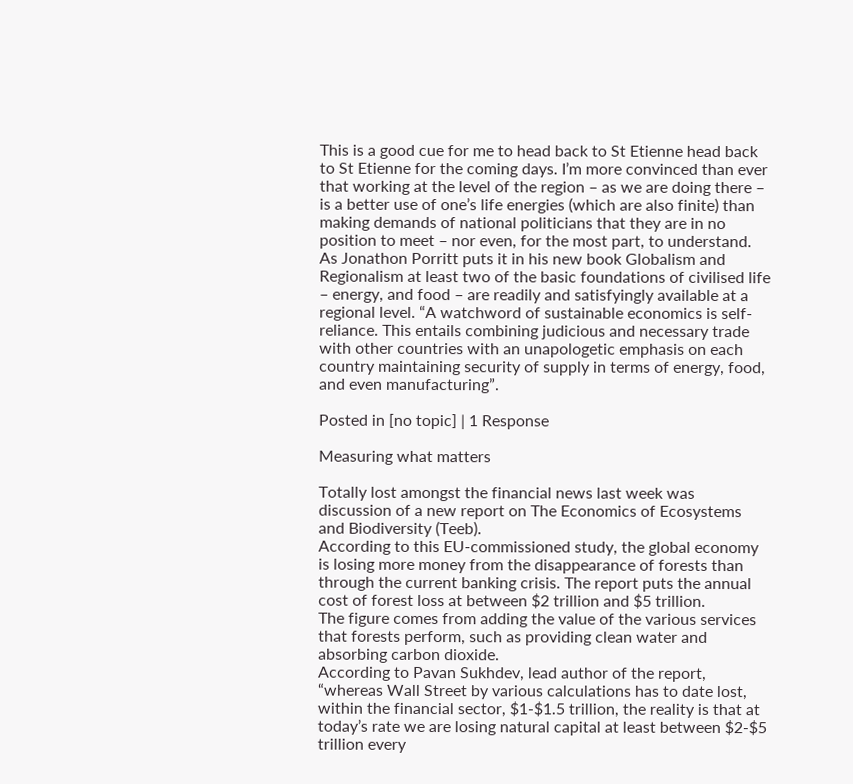This is a good cue for me to head back to St Etienne head back to St Etienne for the coming days. I’m more convinced than ever that working at the level of the region – as we are doing there – is a better use of one’s life energies (which are also finite) than making demands of national politicians that they are in no position to meet – nor even, for the most part, to understand. As Jonathon Porritt puts it in his new book Globalism and Regionalism at least two of the basic foundations of civilised life – energy, and food – are readily and satisfyingly available at a regional level. “A watchword of sustainable economics is self-reliance. This entails combining judicious and necessary trade with other countries with an unapologetic emphasis on each country maintaining security of supply in terms of energy, food, and even manufacturing”.

Posted in [no topic] | 1 Response

Measuring what matters

Totally lost amongst the financial news last week was discussion of a new report on The Economics of Ecosystems and Biodiversity (Teeb).
According to this EU-commissioned study, the global economy is losing more money from the disappearance of forests than through the current banking crisis. The report puts the annual cost of forest loss at between $2 trillion and $5 trillion.
The figure comes from adding the value of the various services that forests perform, such as providing clean water and absorbing carbon dioxide.
According to Pavan Sukhdev, lead author of the report, “whereas Wall Street by various calculations has to date lost, within the financial sector, $1-$1.5 trillion, the reality is that at today’s rate we are losing natural capital at least between $2-$5 trillion every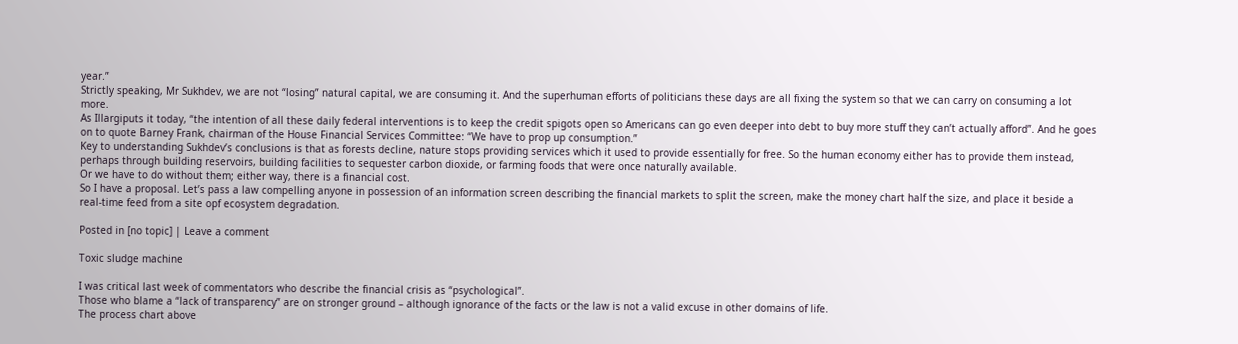year.”
Strictly speaking, Mr Sukhdev, we are not “losing” natural capital, we are consuming it. And the superhuman efforts of politicians these days are all fixing the system so that we can carry on consuming a lot more.
As Illargiputs it today, “the intention of all these daily federal interventions is to keep the credit spigots open so Americans can go even deeper into debt to buy more stuff they can’t actually afford”. And he goes on to quote Barney Frank, chairman of the House Financial Services Committee: “We have to prop up consumption.”
Key to understanding Sukhdev’s conclusions is that as forests decline, nature stops providing services which it used to provide essentially for free. So the human economy either has to provide them instead, perhaps through building reservoirs, building facilities to sequester carbon dioxide, or farming foods that were once naturally available.
Or we have to do without them; either way, there is a financial cost.
So I have a proposal. Let’s pass a law compelling anyone in possession of an information screen describing the financial markets to split the screen, make the money chart half the size, and place it beside a real-time feed from a site opf ecosystem degradation.

Posted in [no topic] | Leave a comment

Toxic sludge machine

I was critical last week of commentators who describe the financial crisis as “psychological”.
Those who blame a “lack of transparency” are on stronger ground – although ignorance of the facts or the law is not a valid excuse in other domains of life.
The process chart above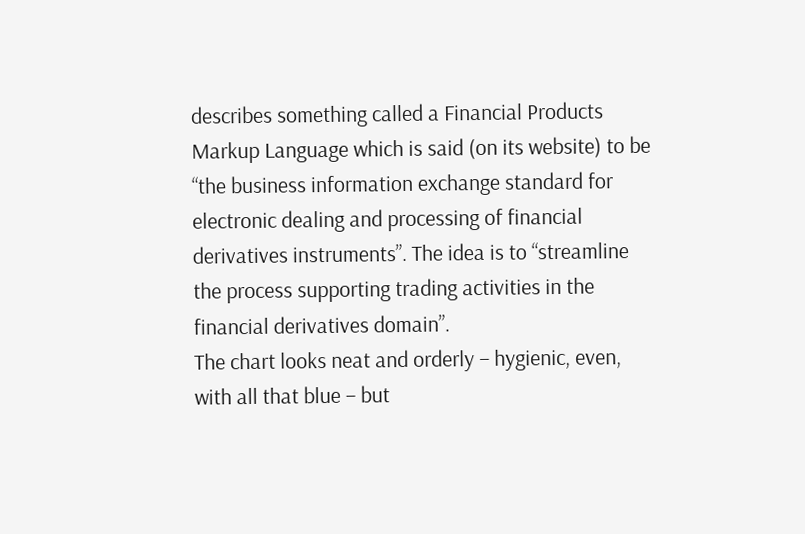describes something called a Financial Products Markup Language which is said (on its website) to be “the business information exchange standard for electronic dealing and processing of financial derivatives instruments”. The idea is to “streamline the process supporting trading activities in the financial derivatives domain”.
The chart looks neat and orderly – hygienic, even, with all that blue – but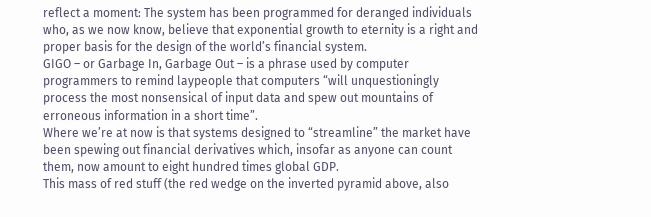reflect a moment: The system has been programmed for deranged individuals who, as we now know, believe that exponential growth to eternity is a right and proper basis for the design of the world’s financial system.
GIGO – or Garbage In, Garbage Out – is a phrase used by computer programmers to remind laypeople that computers “will unquestioningly process the most nonsensical of input data and spew out mountains of erroneous information in a short time”.
Where we’re at now is that systems designed to “streamline” the market have been spewing out financial derivatives which, insofar as anyone can count them, now amount to eight hundred times global GDP.
This mass of red stuff (the red wedge on the inverted pyramid above, also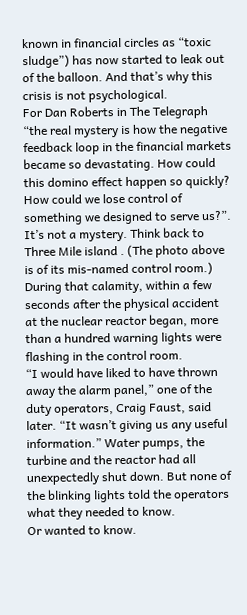known in financial circles as “toxic sludge”) has now started to leak out of the balloon. And that’s why this crisis is not psychological.
For Dan Roberts in The Telegraph “the real mystery is how the negative feedback loop in the financial markets became so devastating. How could this domino effect happen so quickly? How could we lose control of something we designed to serve us?”.
It’s not a mystery. Think back to Three Mile island . (The photo above is of its mis-named control room.) During that calamity, within a few seconds after the physical accident at the nuclear reactor began, more than a hundred warning lights were flashing in the control room.
“I would have liked to have thrown away the alarm panel,” one of the duty operators, Craig Faust, said later. “It wasn’t giving us any useful information.” Water pumps, the turbine and the reactor had all unexpectedly shut down. But none of the blinking lights told the operators what they needed to know.
Or wanted to know.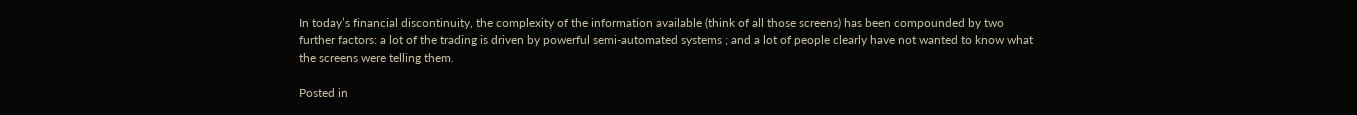In today’s financial discontinuity, the complexity of the information available (think of all those screens) has been compounded by two further factors: a lot of the trading is driven by powerful semi-automated systems ; and a lot of people clearly have not wanted to know what the screens were telling them.

Posted in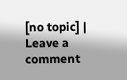[no topic] | Leave a comment